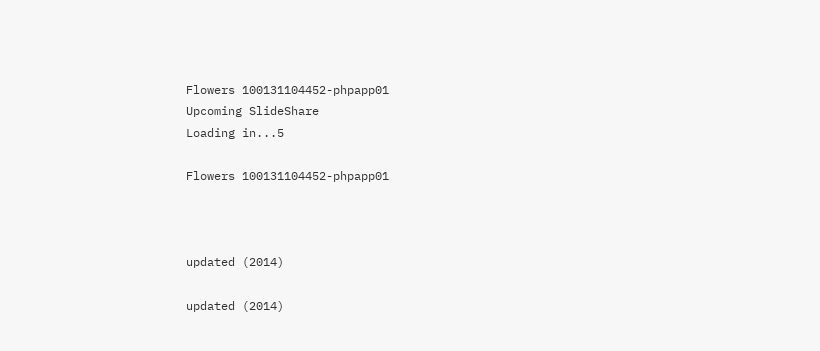Flowers 100131104452-phpapp01
Upcoming SlideShare
Loading in...5

Flowers 100131104452-phpapp01



updated (2014)

updated (2014)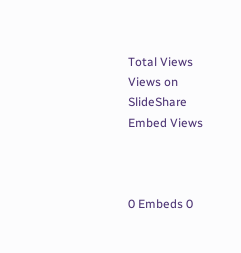Total Views
Views on SlideShare
Embed Views



0 Embeds 0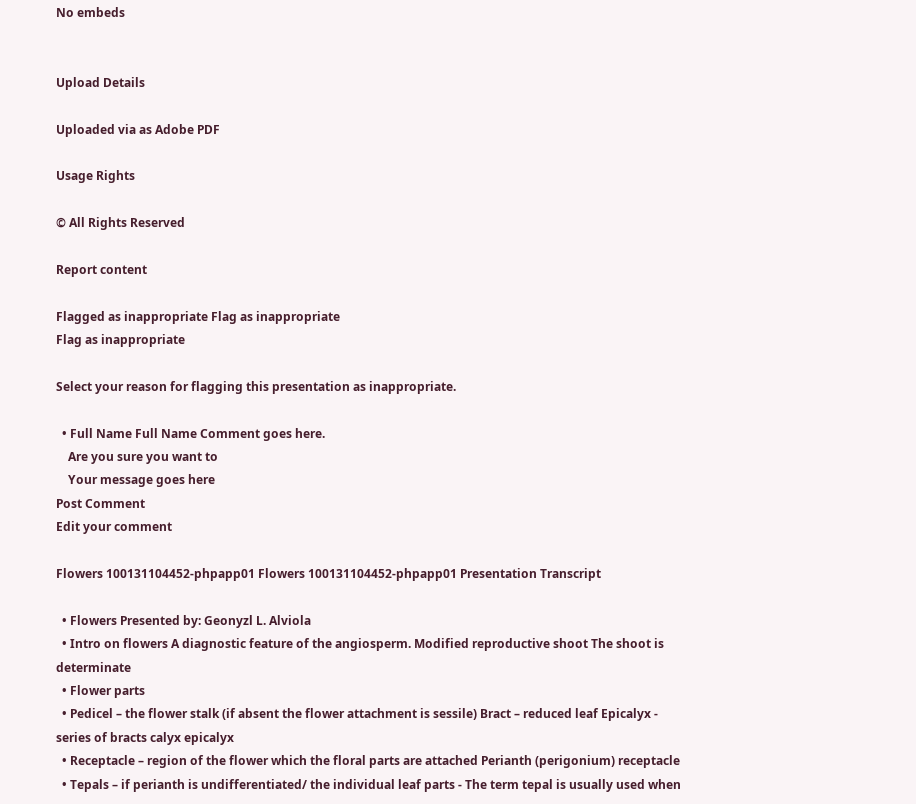No embeds


Upload Details

Uploaded via as Adobe PDF

Usage Rights

© All Rights Reserved

Report content

Flagged as inappropriate Flag as inappropriate
Flag as inappropriate

Select your reason for flagging this presentation as inappropriate.

  • Full Name Full Name Comment goes here.
    Are you sure you want to
    Your message goes here
Post Comment
Edit your comment

Flowers 100131104452-phpapp01 Flowers 100131104452-phpapp01 Presentation Transcript

  • Flowers Presented by: Geonyzl L. Alviola
  • Intro on flowers A diagnostic feature of the angiosperm. Modified reproductive shoot The shoot is determinate
  • Flower parts
  • Pedicel – the flower stalk (if absent the flower attachment is sessile) Bract – reduced leaf Epicalyx - series of bracts calyx epicalyx
  • Receptacle – region of the flower which the floral parts are attached Perianth (perigonium) receptacle
  • Tepals – if perianth is undifferentiated/ the individual leaf parts - The term tepal is usually used when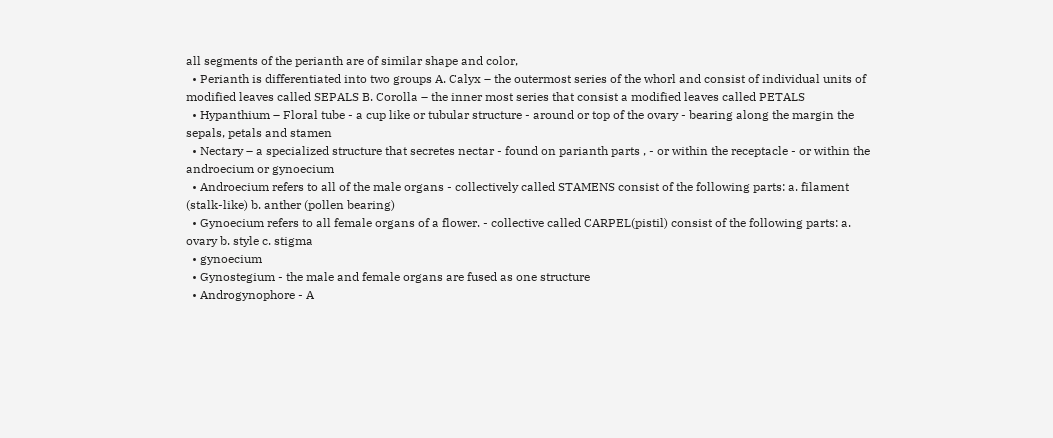all segments of the perianth are of similar shape and color,
  • Perianth is differentiated into two groups A. Calyx – the outermost series of the whorl and consist of individual units of modified leaves called SEPALS B. Corolla – the inner most series that consist a modified leaves called PETALS
  • Hypanthium – Floral tube - a cup like or tubular structure - around or top of the ovary - bearing along the margin the sepals, petals and stamen
  • Nectary – a specialized structure that secretes nectar - found on parianth parts , - or within the receptacle - or within the androecium or gynoecium
  • Androecium refers to all of the male organs - collectively called STAMENS consist of the following parts: a. filament (stalk-like) b. anther (pollen bearing)
  • Gynoecium refers to all female organs of a flower. - collective called CARPEL(pistil) consist of the following parts: a. ovary b. style c. stigma
  • gynoecium
  • Gynostegium - the male and female organs are fused as one structure
  • Androgynophore - A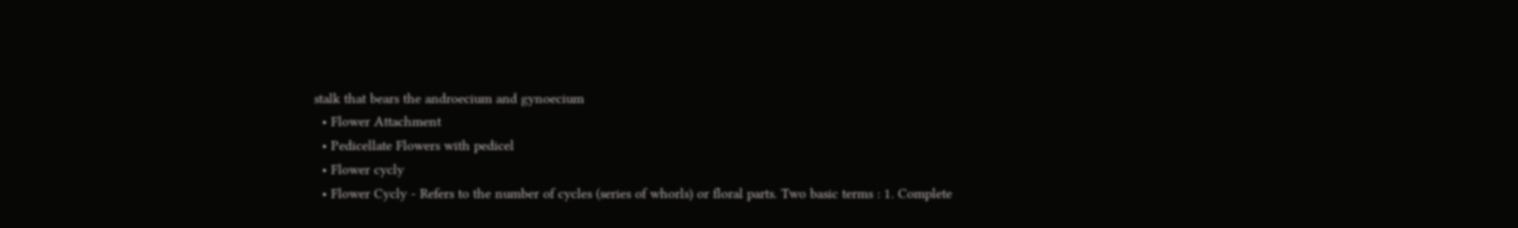stalk that bears the androecium and gynoecium
  • Flower Attachment
  • Pedicellate Flowers with pedicel
  • Flower cycly
  • Flower Cycly - Refers to the number of cycles (series of whorls) or floral parts. Two basic terms : 1. Complete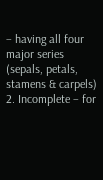– having all four major series (sepals, petals, stamens & carpels) 2. Incomplete – for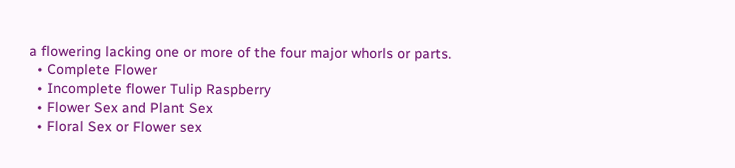a flowering lacking one or more of the four major whorls or parts.
  • Complete Flower
  • Incomplete flower Tulip Raspberry
  • Flower Sex and Plant Sex
  • Floral Sex or Flower sex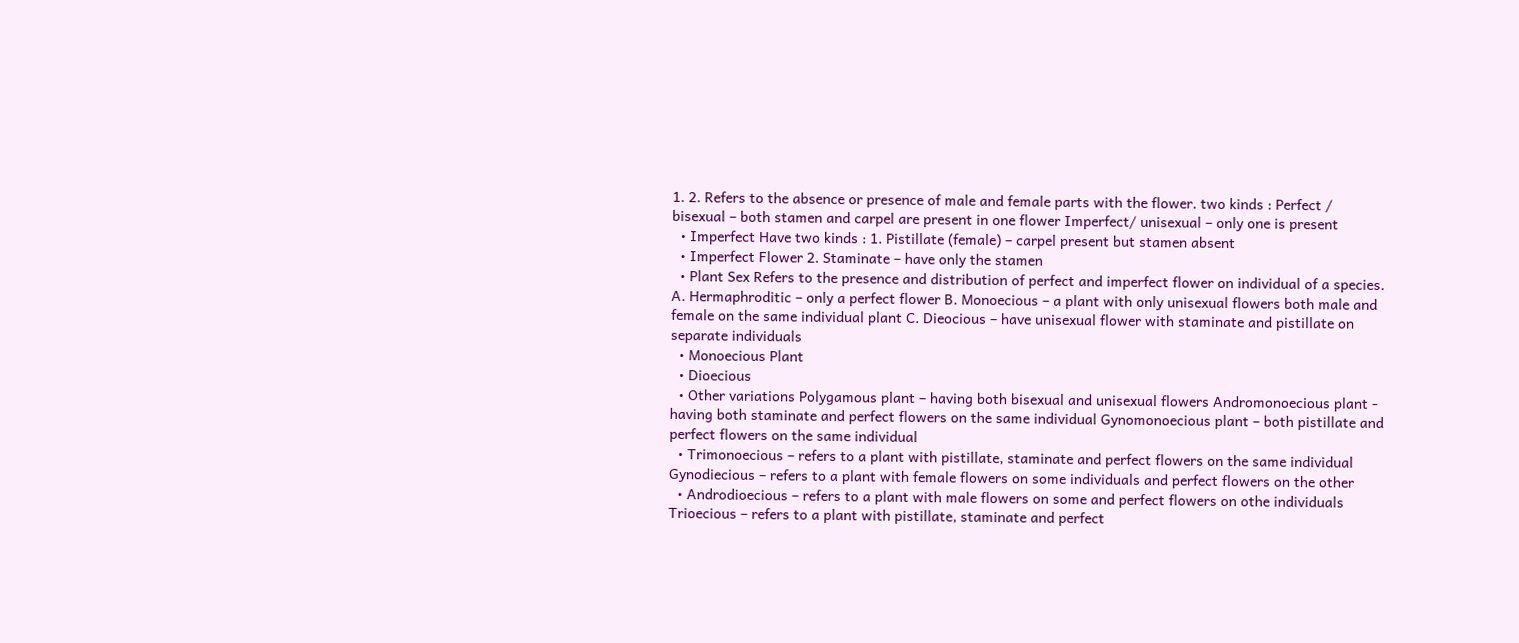1. 2. Refers to the absence or presence of male and female parts with the flower. two kinds : Perfect / bisexual – both stamen and carpel are present in one flower Imperfect/ unisexual – only one is present
  • Imperfect Have two kinds : 1. Pistillate (female) – carpel present but stamen absent
  • Imperfect Flower 2. Staminate – have only the stamen
  • Plant Sex Refers to the presence and distribution of perfect and imperfect flower on individual of a species. A. Hermaphroditic – only a perfect flower B. Monoecious – a plant with only unisexual flowers both male and female on the same individual plant C. Dieocious – have unisexual flower with staminate and pistillate on separate individuals
  • Monoecious Plant
  • Dioecious
  • Other variations Polygamous plant – having both bisexual and unisexual flowers Andromonoecious plant - having both staminate and perfect flowers on the same individual Gynomonoecious plant – both pistillate and perfect flowers on the same individual
  • Trimonoecious – refers to a plant with pistillate, staminate and perfect flowers on the same individual Gynodiecious – refers to a plant with female flowers on some individuals and perfect flowers on the other
  • Androdioecious – refers to a plant with male flowers on some and perfect flowers on othe individuals Trioecious – refers to a plant with pistillate, staminate and perfect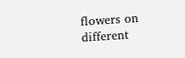flowers on different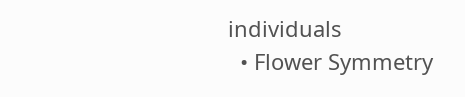individuals
  • Flower Symmetry